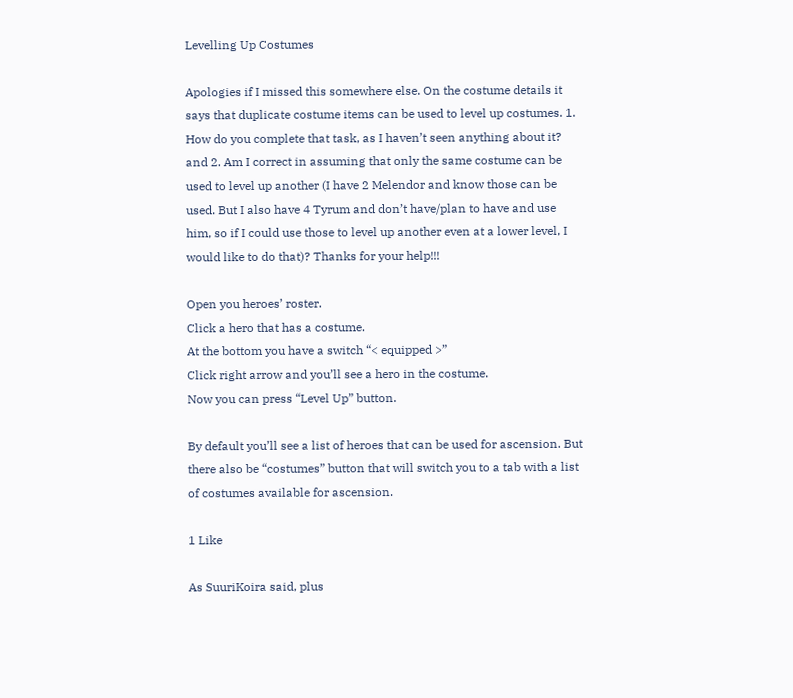Levelling Up Costumes

Apologies if I missed this somewhere else. On the costume details it says that duplicate costume items can be used to level up costumes. 1. How do you complete that task, as I haven’t seen anything about it? and 2. Am I correct in assuming that only the same costume can be used to level up another (I have 2 Melendor and know those can be used. But I also have 4 Tyrum and don’t have/plan to have and use him, so if I could use those to level up another even at a lower level, I would like to do that)? Thanks for your help!!!

Open you heroes’ roster.
Click a hero that has a costume.
At the bottom you have a switch “< equipped >”
Click right arrow and you’ll see a hero in the costume.
Now you can press “Level Up” button.

By default you’ll see a list of heroes that can be used for ascension. But there also be “costumes” button that will switch you to a tab with a list of costumes available for ascension.

1 Like

As SuuriKoira said, plus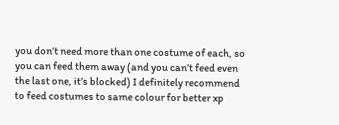you don’t need more than one costume of each, so you can feed them away (and you can’t feed even the last one, it’s blocked) I definitely recommend to feed costumes to same colour for better xp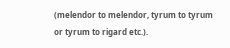(melendor to melendor, tyrum to tyrum or tyrum to rigard etc.).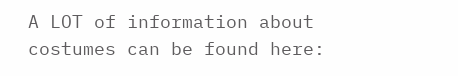A LOT of information about costumes can be found here: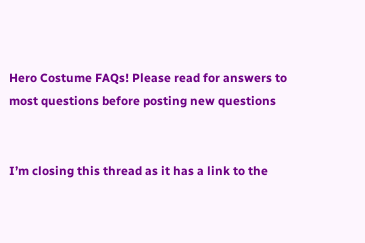Hero Costume FAQs! Please read for answers to most questions before posting new questions


I’m closing this thread as it has a link to the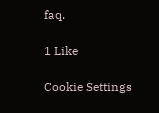faq.

1 Like

Cookie Settings